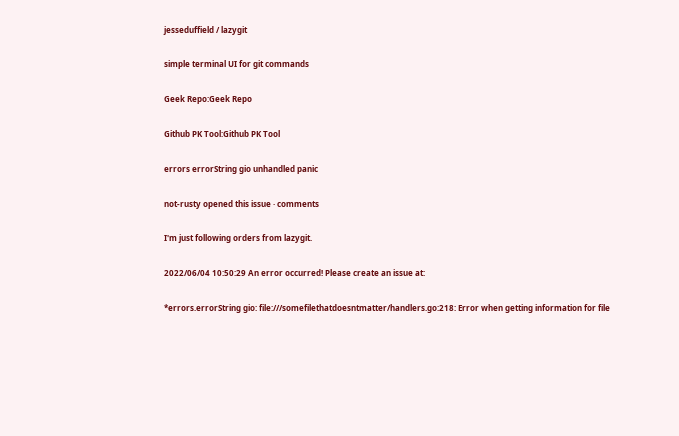jesseduffield / lazygit

simple terminal UI for git commands

Geek Repo:Geek Repo

Github PK Tool:Github PK Tool

errors errorString gio unhandled panic

not-rusty opened this issue · comments

I'm just following orders from lazygit.

2022/06/04 10:50:29 An error occurred! Please create an issue at:

*errors.errorString gio: file:///somefilethatdoesntmatter/handlers.go:218: Error when getting information for file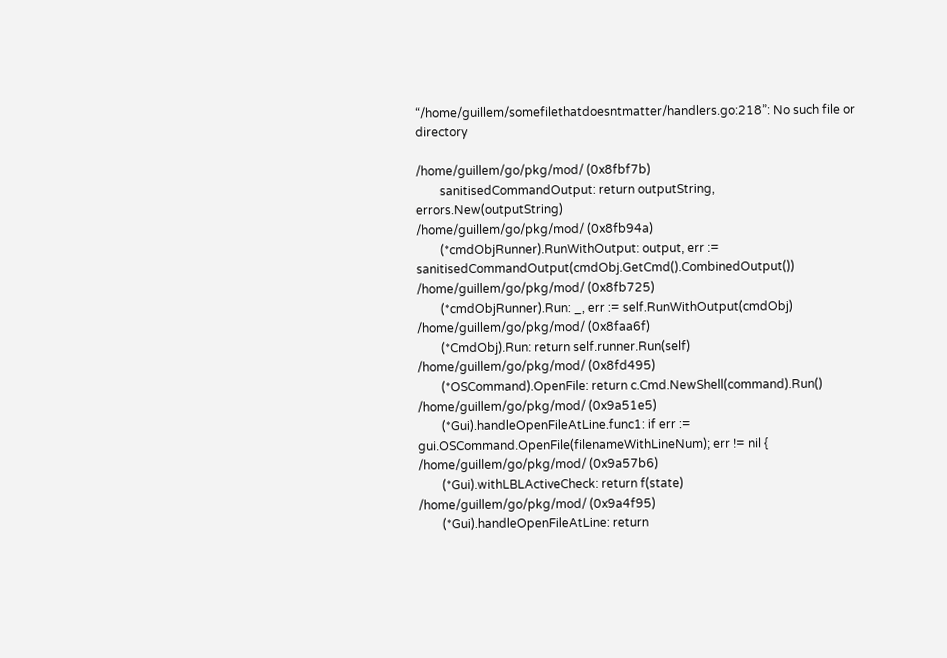“/home/guillem/somefilethatdoesntmatter/handlers.go:218”: No such file or directory

/home/guillem/go/pkg/mod/ (0x8fbf7b)
        sanitisedCommandOutput: return outputString, errors.New(outputString)
/home/guillem/go/pkg/mod/ (0x8fb94a)
        (*cmdObjRunner).RunWithOutput: output, err := sanitisedCommandOutput(cmdObj.GetCmd().CombinedOutput())
/home/guillem/go/pkg/mod/ (0x8fb725)
        (*cmdObjRunner).Run: _, err := self.RunWithOutput(cmdObj)
/home/guillem/go/pkg/mod/ (0x8faa6f)
        (*CmdObj).Run: return self.runner.Run(self)
/home/guillem/go/pkg/mod/ (0x8fd495)
        (*OSCommand).OpenFile: return c.Cmd.NewShell(command).Run()
/home/guillem/go/pkg/mod/ (0x9a51e5)
        (*Gui).handleOpenFileAtLine.func1: if err := gui.OSCommand.OpenFile(filenameWithLineNum); err != nil {
/home/guillem/go/pkg/mod/ (0x9a57b6)
        (*Gui).withLBLActiveCheck: return f(state)
/home/guillem/go/pkg/mod/ (0x9a4f95)
        (*Gui).handleOpenFileAtLine: return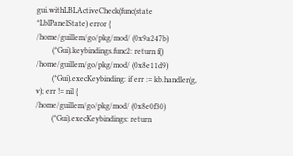gui.withLBLActiveCheck(func(state *LblPanelState) error {
/home/guillem/go/pkg/mod/ (0x9a247b)
        (*Gui).keybindings.func2: return f()
/home/guillem/go/pkg/mod/ (0x8e11d9)
        (*Gui).execKeybinding: if err := kb.handler(g, v); err != nil {
/home/guillem/go/pkg/mod/ (0x8e0f30)
        (*Gui).execKeybindings: return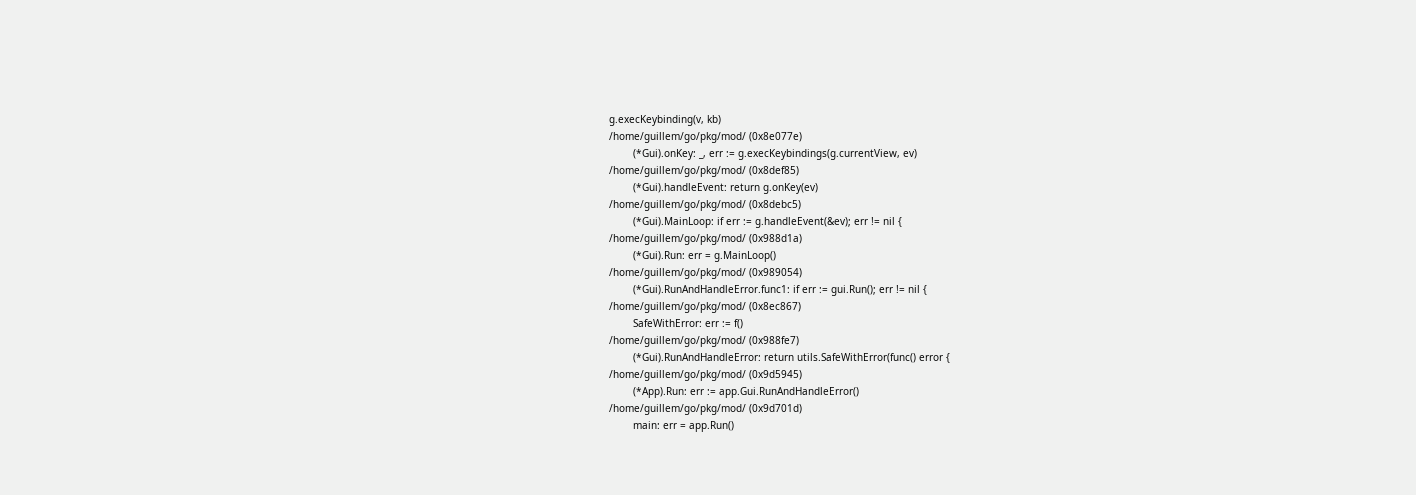g.execKeybinding(v, kb)
/home/guillem/go/pkg/mod/ (0x8e077e)
        (*Gui).onKey: _, err := g.execKeybindings(g.currentView, ev)
/home/guillem/go/pkg/mod/ (0x8def85)
        (*Gui).handleEvent: return g.onKey(ev)
/home/guillem/go/pkg/mod/ (0x8debc5)
        (*Gui).MainLoop: if err := g.handleEvent(&ev); err != nil {
/home/guillem/go/pkg/mod/ (0x988d1a)
        (*Gui).Run: err = g.MainLoop()
/home/guillem/go/pkg/mod/ (0x989054)
        (*Gui).RunAndHandleError.func1: if err := gui.Run(); err != nil {
/home/guillem/go/pkg/mod/ (0x8ec867)
        SafeWithError: err := f()
/home/guillem/go/pkg/mod/ (0x988fe7)
        (*Gui).RunAndHandleError: return utils.SafeWithError(func() error {
/home/guillem/go/pkg/mod/ (0x9d5945)
        (*App).Run: err := app.Gui.RunAndHandleError()
/home/guillem/go/pkg/mod/ (0x9d701d)
        main: err = app.Run()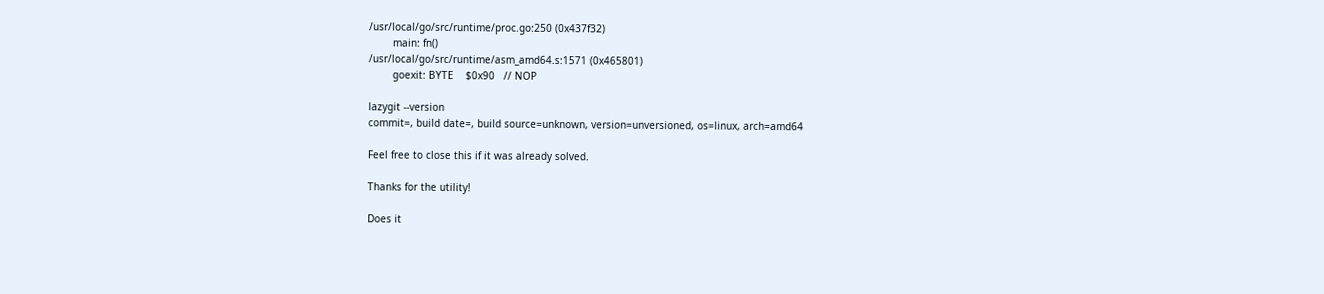/usr/local/go/src/runtime/proc.go:250 (0x437f32)
        main: fn()
/usr/local/go/src/runtime/asm_amd64.s:1571 (0x465801)
        goexit: BYTE    $0x90   // NOP

lazygit --version
commit=, build date=, build source=unknown, version=unversioned, os=linux, arch=amd64

Feel free to close this if it was already solved.

Thanks for the utility!

Does it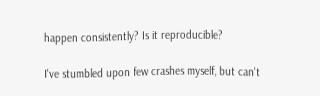happen consistently? Is it reproducible?

I've stumbled upon few crashes myself, but can't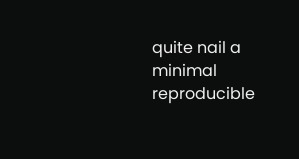quite nail a minimal reproducible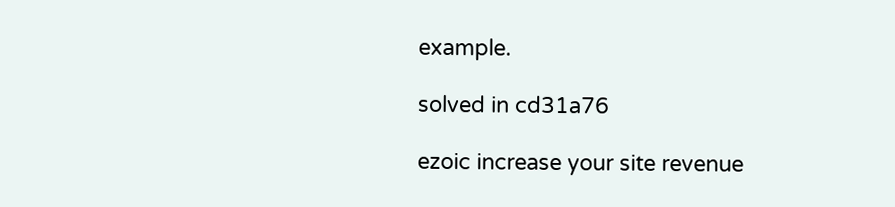example.

solved in cd31a76

ezoic increase your site revenue